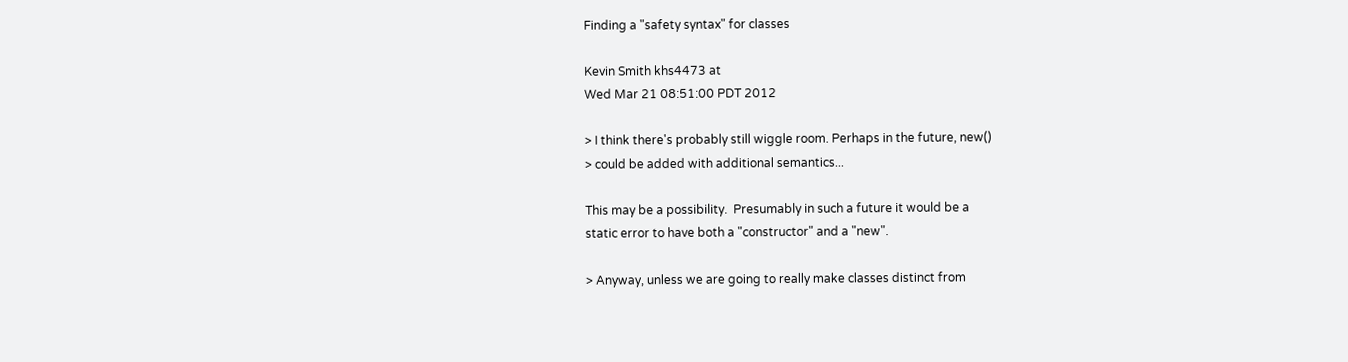Finding a "safety syntax" for classes

Kevin Smith khs4473 at
Wed Mar 21 08:51:00 PDT 2012

> I think there's probably still wiggle room. Perhaps in the future, new()
> could be added with additional semantics...

This may be a possibility.  Presumably in such a future it would be a
static error to have both a "constructor" and a "new".

> Anyway, unless we are going to really make classes distinct from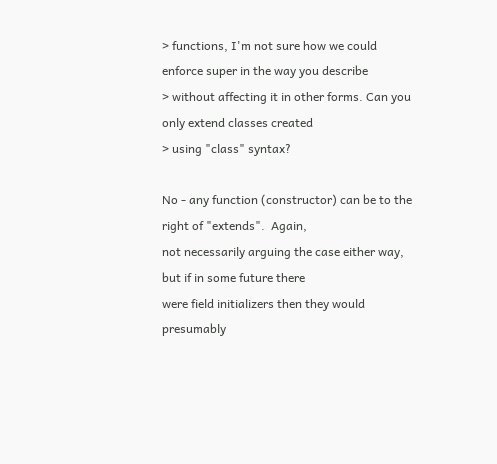> functions, I'm not sure how we could enforce super in the way you describe
> without affecting it in other forms. Can you only extend classes created
> using "class" syntax?

No - any function (constructor) can be to the right of "extends".  Again,
not necessarily arguing the case either way, but if in some future there
were field initializers then they would presumably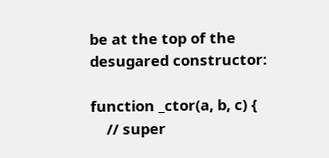be at the top of the
desugared constructor:

function _ctor(a, b, c) {
    // super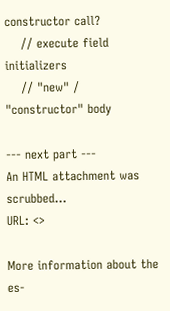constructor call?
    // execute field initializers
    // "new" / "constructor" body

--- next part ---
An HTML attachment was scrubbed...
URL: <>

More information about the es-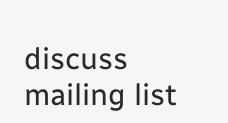discuss mailing list